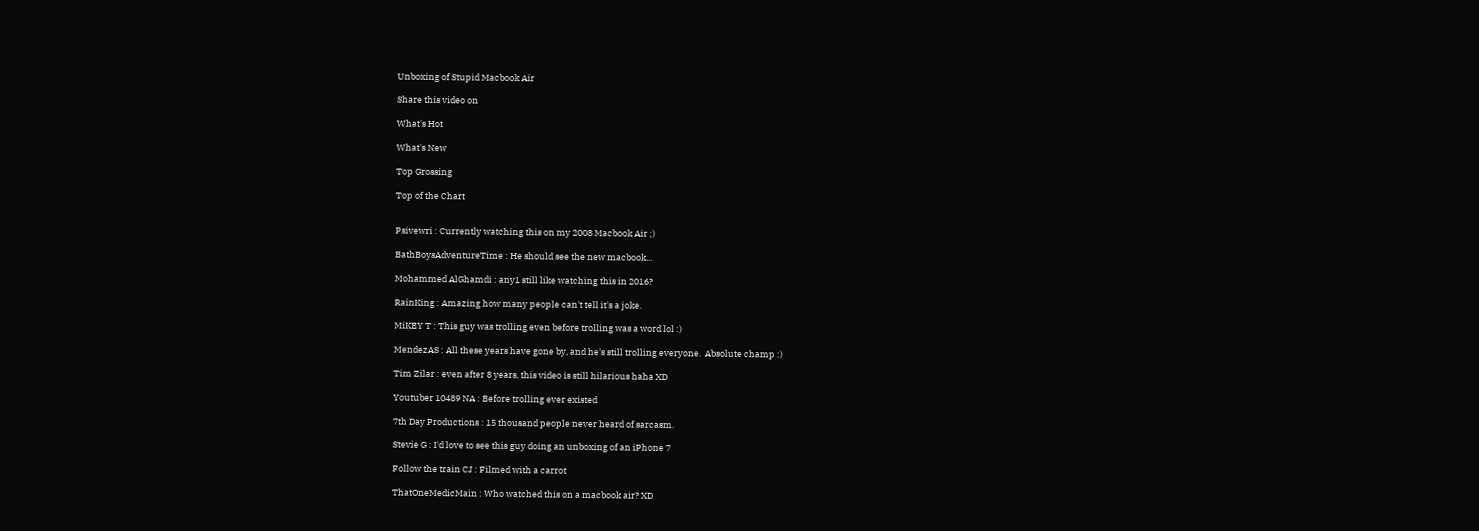Unboxing of Stupid Macbook Air

Share this video on

What's Hot

What's New

Top Grossing

Top of the Chart


Psivewri : Currently watching this on my 2008 Macbook Air ;)

BathBoysAdventureTime : He should see the new macbook...

Mohammed AlGhamdi : any1 still like watching this in 2016?

RainKing : Amazing how many people can't tell it's a joke.

MiKEY T : This guy was trolling even before trolling was a word lol :)

MendezAS : All these years have gone by, and he's still trolling everyone.  Absolute champ :)

Tim Zilar : even after 8 years, this video is still hilarious haha XD

Youtuber 10489 NA : Before trolling ever existed

7th Day Productions : 15 thousand people never heard of sarcasm.

Stevie G : I'd love to see this guy doing an unboxing of an iPhone 7

Follow the train CJ : Filmed with a carrot

ThatOneMedicMain : Who watched this on a macbook air? XD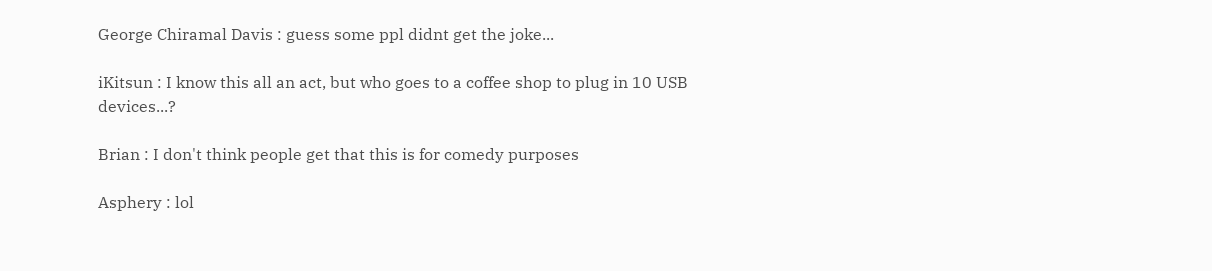George Chiramal Davis : guess some ppl didnt get the joke...

iKitsun : I know this all an act, but who goes to a coffee shop to plug in 10 USB devices...?

Brian : I don't think people get that this is for comedy purposes

Asphery : lol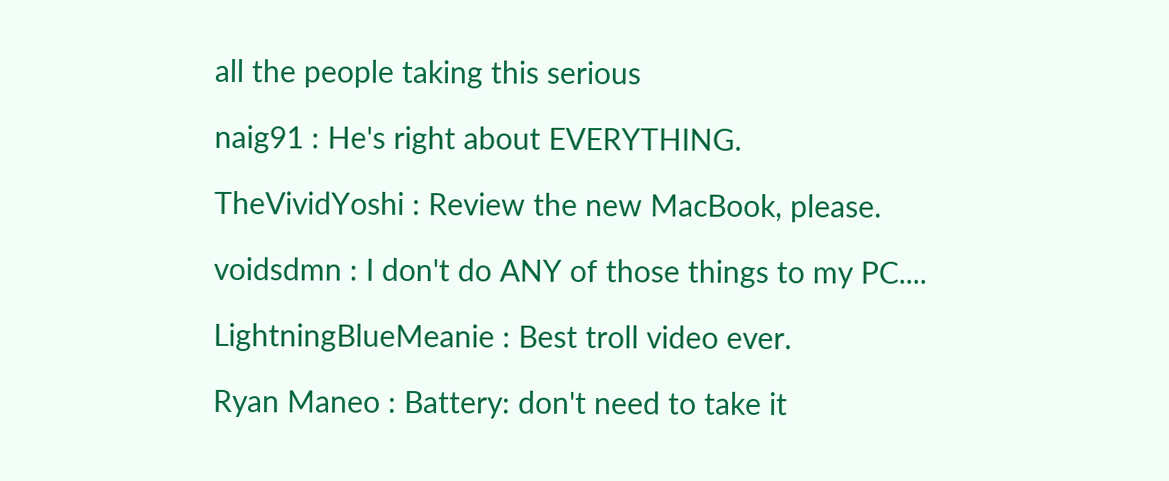all the people taking this serious

naig91 : He's right about EVERYTHING.

TheVividYoshi : Review the new MacBook, please.

voidsdmn : I don't do ANY of those things to my PC....

LightningBlueMeanie : Best troll video ever.

Ryan Maneo : Battery: don't need to take it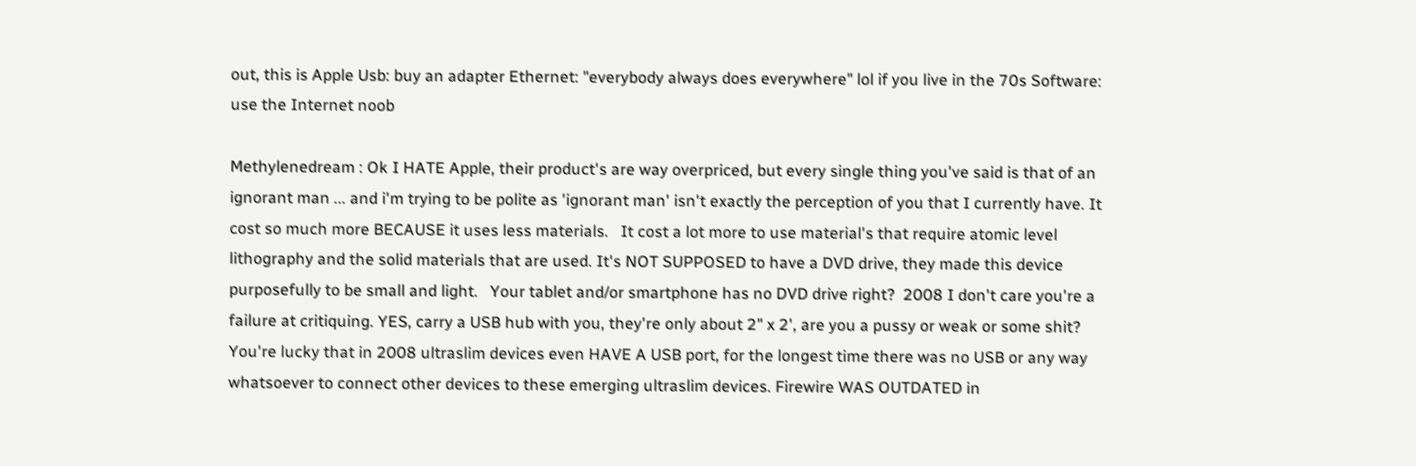out, this is Apple Usb: buy an adapter Ethernet: "everybody always does everywhere" lol if you live in the 70s Software: use the Internet noob

Methylenedream : Ok I HATE Apple, their product's are way overpriced, but every single thing you've said is that of an ignorant man ... and i'm trying to be polite as 'ignorant man' isn't exactly the perception of you that I currently have. It cost so much more BECAUSE it uses less materials.   It cost a lot more to use material's that require atomic level lithography and the solid materials that are used. It's NOT SUPPOSED to have a DVD drive, they made this device purposefully to be small and light.   Your tablet and/or smartphone has no DVD drive right?  2008 I don't care you're a failure at critiquing. YES, carry a USB hub with you, they're only about 2" x 2', are you a pussy or weak or some shit? You're lucky that in 2008 ultraslim devices even HAVE A USB port, for the longest time there was no USB or any way whatsoever to connect other devices to these emerging ultraslim devices. Firewire WAS OUTDATED in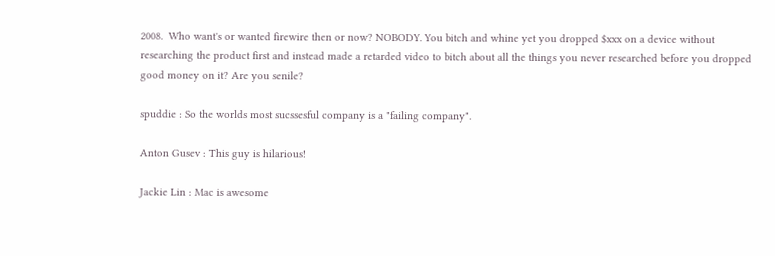2008.  Who want's or wanted firewire then or now? NOBODY. You bitch and whine yet you dropped $xxx on a device without researching the product first and instead made a retarded video to bitch about all the things you never researched before you dropped good money on it? Are you senile?

spuddie : So the worlds most sucssesful company is a "failing company".

Anton Gusev : This guy is hilarious!

Jackie Lin : Mac is awesome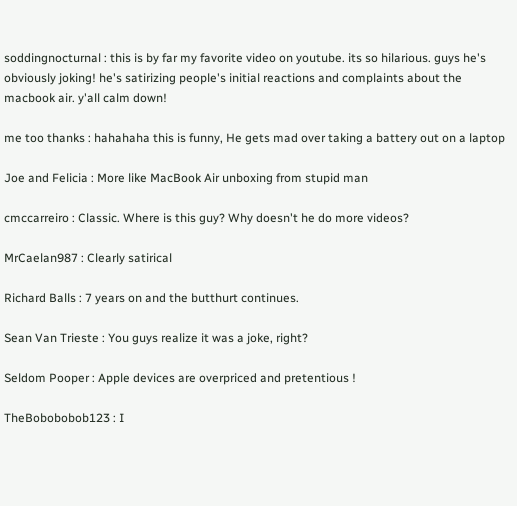soddingnocturnal : this is by far my favorite video on youtube. its so hilarious. guys he's obviously joking! he's satirizing people's initial reactions and complaints about the macbook air. y'all calm down!

me too thanks : hahahaha this is funny, He gets mad over taking a battery out on a laptop

Joe and Felicia : More like MacBook Air unboxing from stupid man

cmccarreiro : Classic. Where is this guy? Why doesn't he do more videos?

MrCaelan987 : Clearly satirical

Richard Balls : 7 years on and the butthurt continues.

Sean Van Trieste : You guys realize it was a joke, right?

Seldom Pooper : Apple devices are overpriced and pretentious !

TheBobobobob123 : I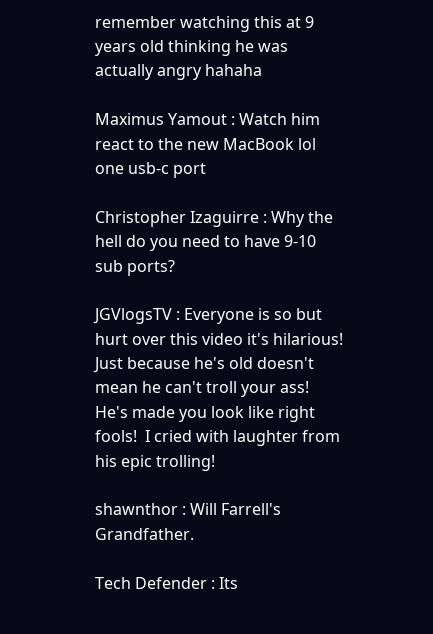remember watching this at 9 years old thinking he was actually angry hahaha

Maximus Yamout : Watch him react to the new MacBook lol one usb-c port

Christopher Izaguirre : Why the hell do you need to have 9-10 sub ports?

JGVlogsTV : Everyone is so but hurt over this video it's hilarious! Just because he's old doesn't mean he can't troll your ass! He's made you look like right fools!  I cried with laughter from his epic trolling!

shawnthor : Will Farrell's Grandfather.

Tech Defender : Its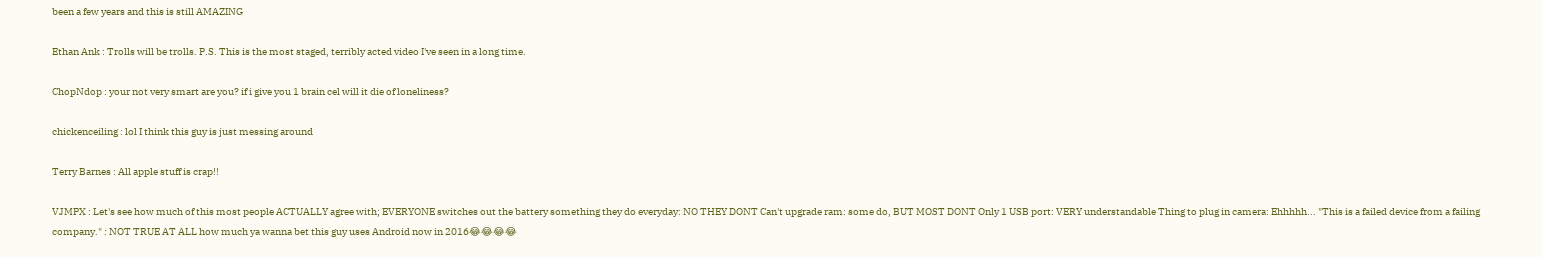been a few years and this is still AMAZING

Ethan Ank : Trolls will be trolls. P.S. This is the most staged, terribly acted video I've seen in a long time.

ChopNdop : your not very smart are you? if i give you 1 brain cel will it die of loneliness?

chickenceiling : lol I think this guy is just messing around

Terry Barnes : All apple stuff is crap!!

VJMPX : Let's see how much of this most people ACTUALLY agree with; EVERYONE switches out the battery something they do everyday: NO THEY DONT Can't upgrade ram: some do, BUT MOST DONT Only 1 USB port: VERY understandable Thing to plug in camera: Ehhhhh... "This is a failed device from a failing company." : NOT TRUE AT ALL how much ya wanna bet this guy uses Android now in 2016😂😂😂😂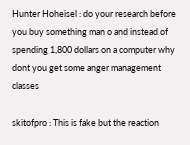Hunter Hoheisel : do your research before you buy something man o and instead of spending 1,800 dollars on a computer why dont you get some anger management classes

skitofpro : This is fake but the reaction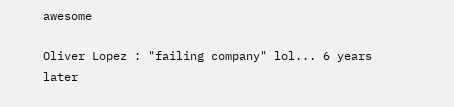awesome

Oliver Lopez : "failing company" lol... 6 years later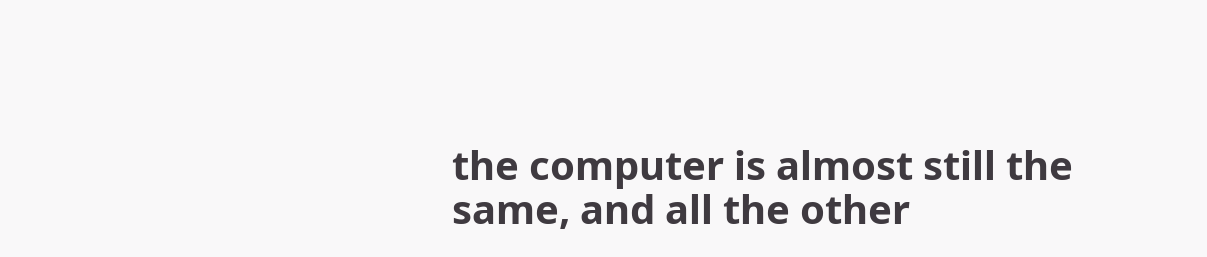the computer is almost still the same, and all the other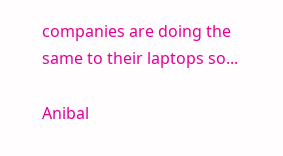companies are doing the same to their laptops so...

Anibal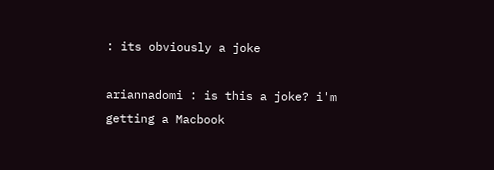: its obviously a joke

ariannadomi : is this a joke? i'm getting a Macbook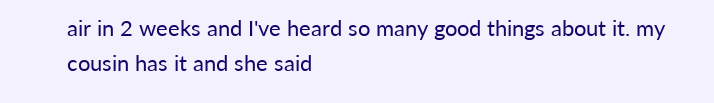air in 2 weeks and I've heard so many good things about it. my cousin has it and she said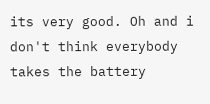its very good. Oh and i don't think everybody takes the battery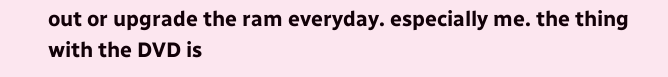out or upgrade the ram everyday. especially me. the thing with the DVD is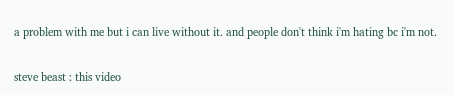a problem with me but i can live without it. and people don't think i'm hating bc i'm not.

steve beast : this video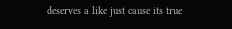deserves a like just cause its true